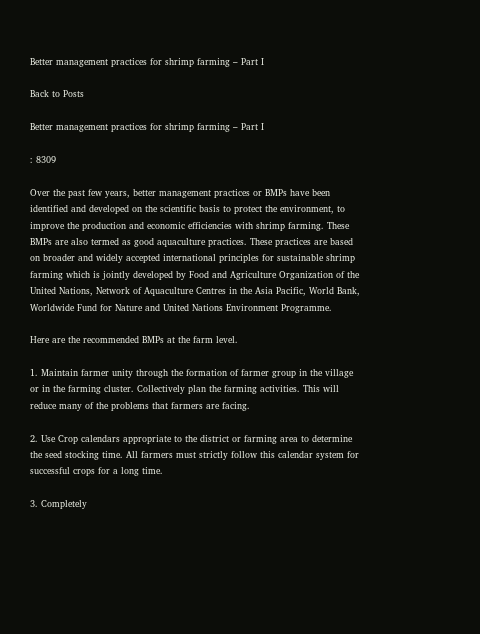Better management practices for shrimp farming – Part I

Back to Posts

Better management practices for shrimp farming – Part I

: 8309

Over the past few years, better management practices or BMPs have been identified and developed on the scientific basis to protect the environment, to improve the production and economic efficiencies with shrimp farming. These BMPs are also termed as good aquaculture practices. These practices are based on broader and widely accepted international principles for sustainable shrimp farming which is jointly developed by Food and Agriculture Organization of the United Nations, Network of Aquaculture Centres in the Asia Pacific, World Bank, Worldwide Fund for Nature and United Nations Environment Programme.

Here are the recommended BMPs at the farm level.

1. Maintain farmer unity through the formation of farmer group in the village or in the farming cluster. Collectively plan the farming activities. This will reduce many of the problems that farmers are facing.

2. Use Crop calendars appropriate to the district or farming area to determine the seed stocking time. All farmers must strictly follow this calendar system for successful crops for a long time.

3. Completely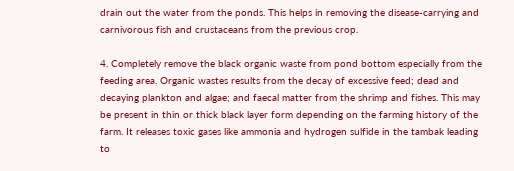drain out the water from the ponds. This helps in removing the disease-carrying and carnivorous fish and crustaceans from the previous crop.

4. Completely remove the black organic waste from pond bottom especially from the feeding area. Organic wastes results from the decay of excessive feed; dead and decaying plankton and algae; and faecal matter from the shrimp and fishes. This may be present in thin or thick black layer form depending on the farming history of the farm. It releases toxic gases like ammonia and hydrogen sulfide in the tambak leading to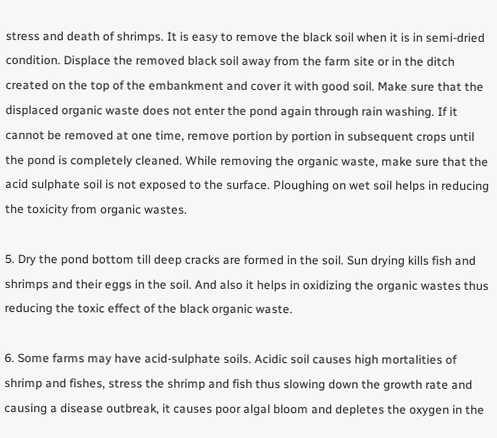stress and death of shrimps. It is easy to remove the black soil when it is in semi-dried condition. Displace the removed black soil away from the farm site or in the ditch created on the top of the embankment and cover it with good soil. Make sure that the displaced organic waste does not enter the pond again through rain washing. If it cannot be removed at one time, remove portion by portion in subsequent crops until the pond is completely cleaned. While removing the organic waste, make sure that the acid sulphate soil is not exposed to the surface. Ploughing on wet soil helps in reducing the toxicity from organic wastes.

5. Dry the pond bottom till deep cracks are formed in the soil. Sun drying kills fish and shrimps and their eggs in the soil. And also it helps in oxidizing the organic wastes thus reducing the toxic effect of the black organic waste.

6. Some farms may have acid-sulphate soils. Acidic soil causes high mortalities of shrimp and fishes, stress the shrimp and fish thus slowing down the growth rate and causing a disease outbreak, it causes poor algal bloom and depletes the oxygen in the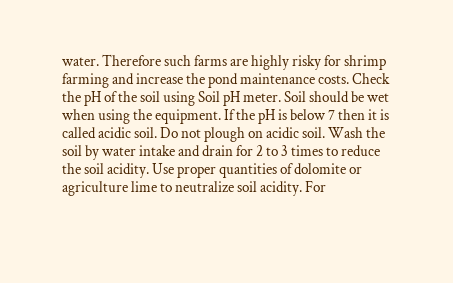water. Therefore such farms are highly risky for shrimp farming and increase the pond maintenance costs. Check the pH of the soil using Soil pH meter. Soil should be wet when using the equipment. If the pH is below 7 then it is called acidic soil. Do not plough on acidic soil. Wash the soil by water intake and drain for 2 to 3 times to reduce the soil acidity. Use proper quantities of dolomite or agriculture lime to neutralize soil acidity. For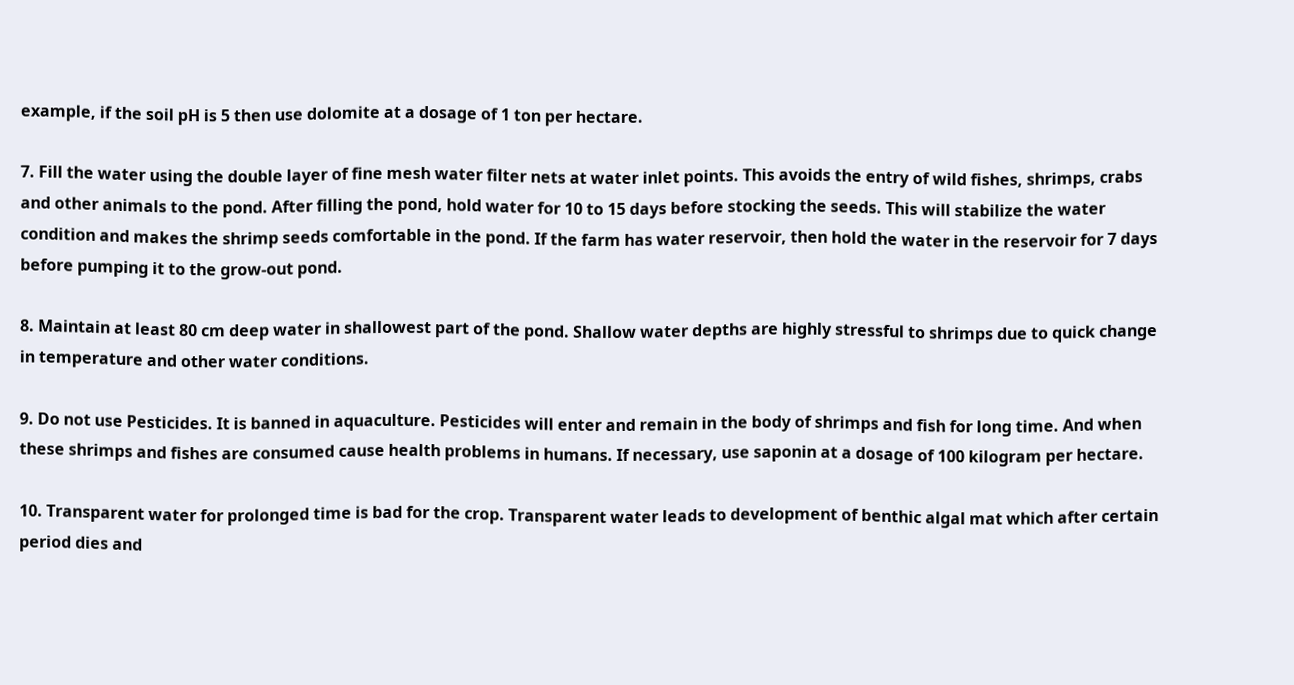example, if the soil pH is 5 then use dolomite at a dosage of 1 ton per hectare.

7. Fill the water using the double layer of fine mesh water filter nets at water inlet points. This avoids the entry of wild fishes, shrimps, crabs and other animals to the pond. After filling the pond, hold water for 10 to 15 days before stocking the seeds. This will stabilize the water condition and makes the shrimp seeds comfortable in the pond. If the farm has water reservoir, then hold the water in the reservoir for 7 days before pumping it to the grow-out pond.

8. Maintain at least 80 cm deep water in shallowest part of the pond. Shallow water depths are highly stressful to shrimps due to quick change in temperature and other water conditions.

9. Do not use Pesticides. It is banned in aquaculture. Pesticides will enter and remain in the body of shrimps and fish for long time. And when these shrimps and fishes are consumed cause health problems in humans. If necessary, use saponin at a dosage of 100 kilogram per hectare.

10. Transparent water for prolonged time is bad for the crop. Transparent water leads to development of benthic algal mat which after certain period dies and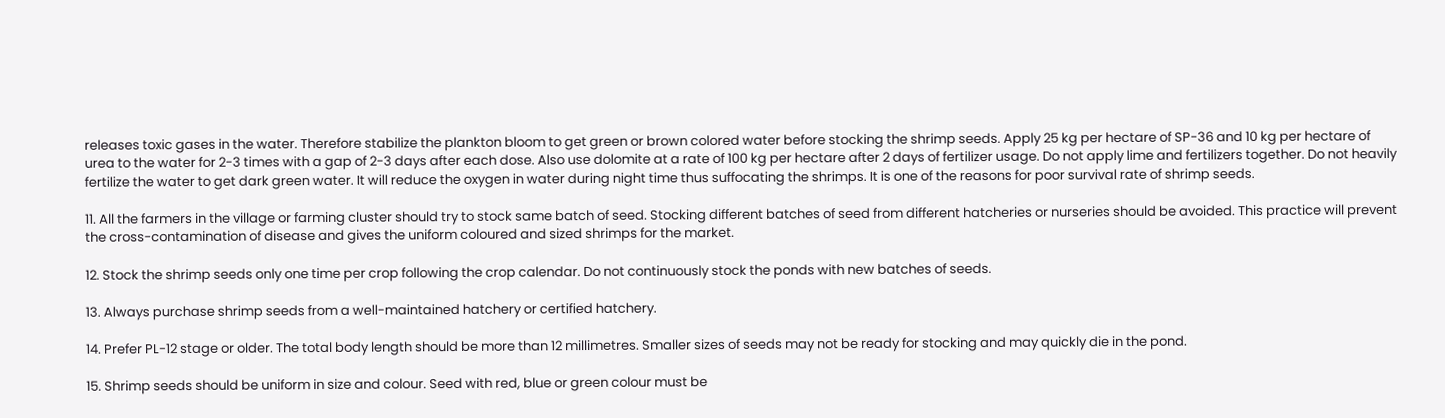releases toxic gases in the water. Therefore stabilize the plankton bloom to get green or brown colored water before stocking the shrimp seeds. Apply 25 kg per hectare of SP-36 and 10 kg per hectare of urea to the water for 2-3 times with a gap of 2-3 days after each dose. Also use dolomite at a rate of 100 kg per hectare after 2 days of fertilizer usage. Do not apply lime and fertilizers together. Do not heavily fertilize the water to get dark green water. It will reduce the oxygen in water during night time thus suffocating the shrimps. It is one of the reasons for poor survival rate of shrimp seeds.

11. All the farmers in the village or farming cluster should try to stock same batch of seed. Stocking different batches of seed from different hatcheries or nurseries should be avoided. This practice will prevent the cross-contamination of disease and gives the uniform coloured and sized shrimps for the market.

12. Stock the shrimp seeds only one time per crop following the crop calendar. Do not continuously stock the ponds with new batches of seeds.

13. Always purchase shrimp seeds from a well-maintained hatchery or certified hatchery.

14. Prefer PL-12 stage or older. The total body length should be more than 12 millimetres. Smaller sizes of seeds may not be ready for stocking and may quickly die in the pond.

15. Shrimp seeds should be uniform in size and colour. Seed with red, blue or green colour must be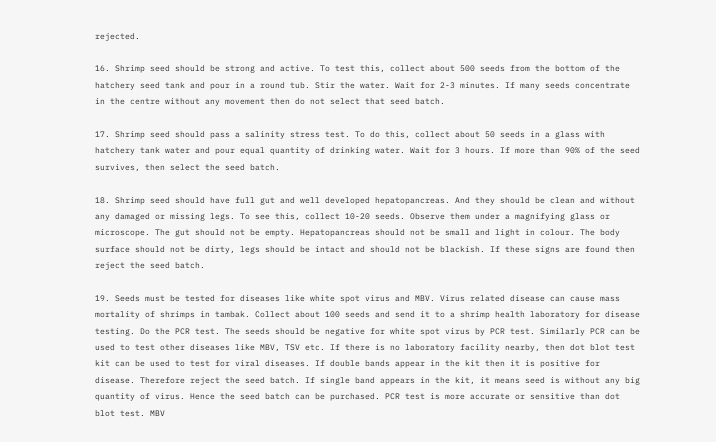rejected.

16. Shrimp seed should be strong and active. To test this, collect about 500 seeds from the bottom of the hatchery seed tank and pour in a round tub. Stir the water. Wait for 2-3 minutes. If many seeds concentrate in the centre without any movement then do not select that seed batch.

17. Shrimp seed should pass a salinity stress test. To do this, collect about 50 seeds in a glass with hatchery tank water and pour equal quantity of drinking water. Wait for 3 hours. If more than 90% of the seed survives, then select the seed batch.

18. Shrimp seed should have full gut and well developed hepatopancreas. And they should be clean and without any damaged or missing legs. To see this, collect 10-20 seeds. Observe them under a magnifying glass or microscope. The gut should not be empty. Hepatopancreas should not be small and light in colour. The body surface should not be dirty, legs should be intact and should not be blackish. If these signs are found then reject the seed batch.

19. Seeds must be tested for diseases like white spot virus and MBV. Virus related disease can cause mass mortality of shrimps in tambak. Collect about 100 seeds and send it to a shrimp health laboratory for disease testing. Do the PCR test. The seeds should be negative for white spot virus by PCR test. Similarly PCR can be used to test other diseases like MBV, TSV etc. If there is no laboratory facility nearby, then dot blot test kit can be used to test for viral diseases. If double bands appear in the kit then it is positive for disease. Therefore reject the seed batch. If single band appears in the kit, it means seed is without any big quantity of virus. Hence the seed batch can be purchased. PCR test is more accurate or sensitive than dot blot test. MBV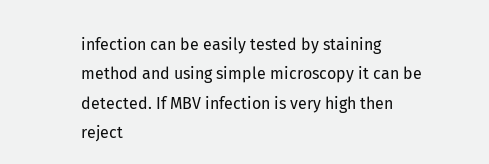infection can be easily tested by staining method and using simple microscopy it can be detected. If MBV infection is very high then reject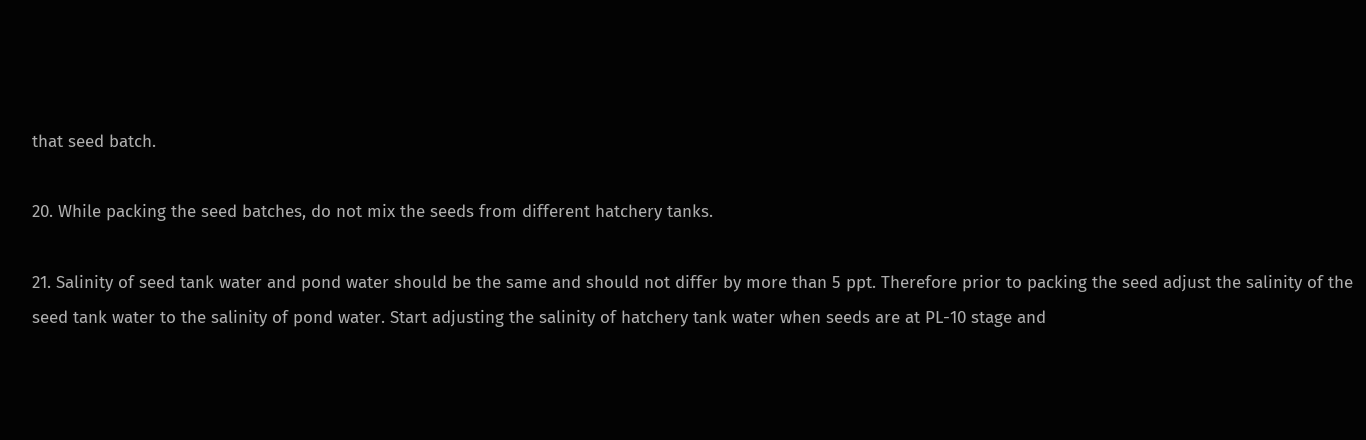that seed batch.

20. While packing the seed batches, do not mix the seeds from different hatchery tanks.

21. Salinity of seed tank water and pond water should be the same and should not differ by more than 5 ppt. Therefore prior to packing the seed adjust the salinity of the seed tank water to the salinity of pond water. Start adjusting the salinity of hatchery tank water when seeds are at PL-10 stage and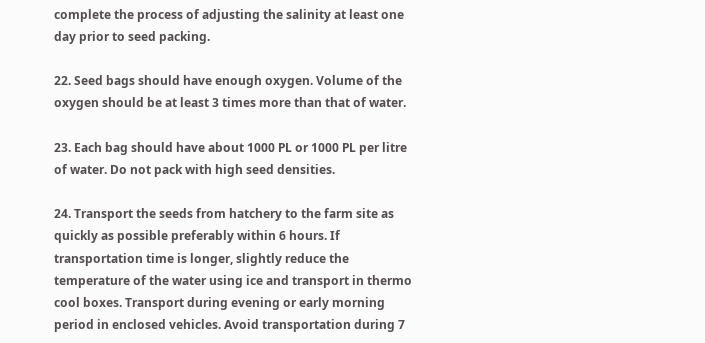complete the process of adjusting the salinity at least one day prior to seed packing.

22. Seed bags should have enough oxygen. Volume of the oxygen should be at least 3 times more than that of water.

23. Each bag should have about 1000 PL or 1000 PL per litre of water. Do not pack with high seed densities.

24. Transport the seeds from hatchery to the farm site as quickly as possible preferably within 6 hours. If transportation time is longer, slightly reduce the temperature of the water using ice and transport in thermo cool boxes. Transport during evening or early morning period in enclosed vehicles. Avoid transportation during 7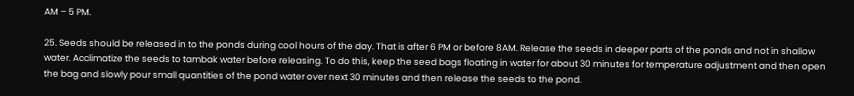AM – 5 PM.

25. Seeds should be released in to the ponds during cool hours of the day. That is after 6 PM or before 8AM. Release the seeds in deeper parts of the ponds and not in shallow water. Acclimatize the seeds to tambak water before releasing. To do this, keep the seed bags floating in water for about 30 minutes for temperature adjustment and then open the bag and slowly pour small quantities of the pond water over next 30 minutes and then release the seeds to the pond.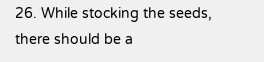26. While stocking the seeds, there should be a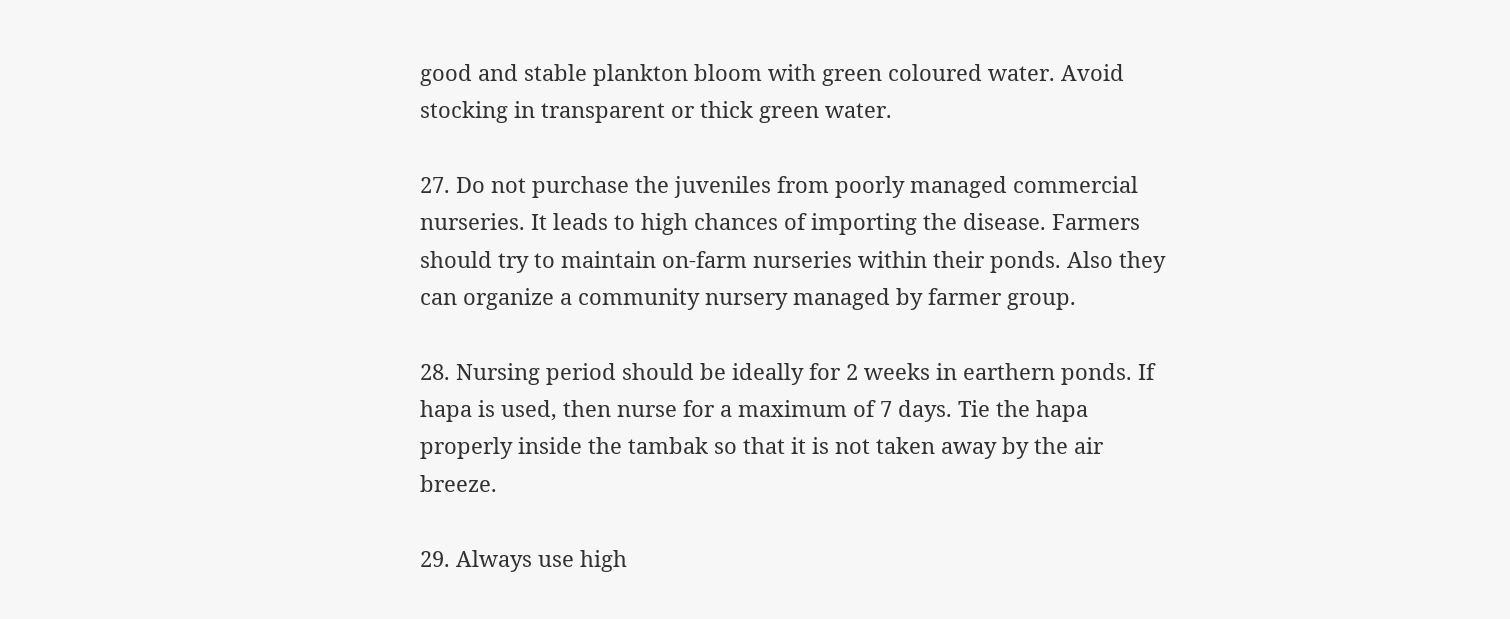good and stable plankton bloom with green coloured water. Avoid stocking in transparent or thick green water.

27. Do not purchase the juveniles from poorly managed commercial nurseries. It leads to high chances of importing the disease. Farmers should try to maintain on-farm nurseries within their ponds. Also they can organize a community nursery managed by farmer group.

28. Nursing period should be ideally for 2 weeks in earthern ponds. If hapa is used, then nurse for a maximum of 7 days. Tie the hapa properly inside the tambak so that it is not taken away by the air breeze.

29. Always use high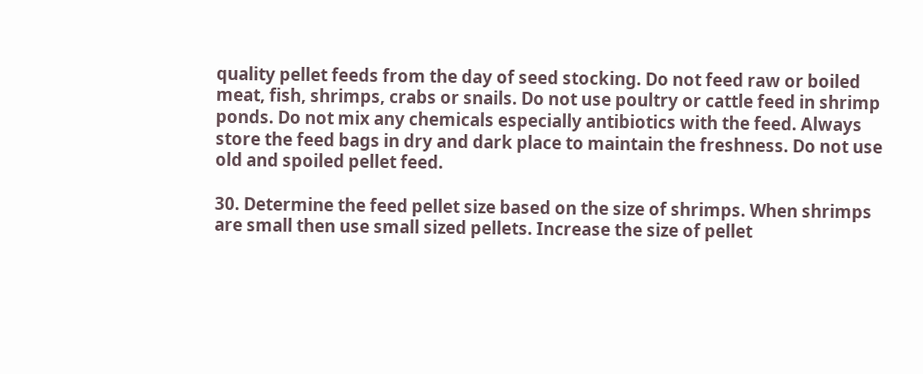quality pellet feeds from the day of seed stocking. Do not feed raw or boiled meat, fish, shrimps, crabs or snails. Do not use poultry or cattle feed in shrimp ponds. Do not mix any chemicals especially antibiotics with the feed. Always store the feed bags in dry and dark place to maintain the freshness. Do not use old and spoiled pellet feed.

30. Determine the feed pellet size based on the size of shrimps. When shrimps are small then use small sized pellets. Increase the size of pellet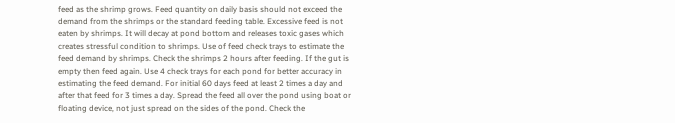feed as the shrimp grows. Feed quantity on daily basis should not exceed the demand from the shrimps or the standard feeding table. Excessive feed is not eaten by shrimps. It will decay at pond bottom and releases toxic gases which creates stressful condition to shrimps. Use of feed check trays to estimate the feed demand by shrimps. Check the shrimps 2 hours after feeding. If the gut is empty then feed again. Use 4 check trays for each pond for better accuracy in estimating the feed demand. For initial 60 days feed at least 2 times a day and after that feed for 3 times a day. Spread the feed all over the pond using boat or floating device, not just spread on the sides of the pond. Check the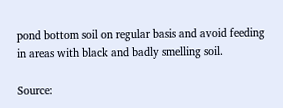pond bottom soil on regular basis and avoid feeding in areas with black and badly smelling soil.

Source: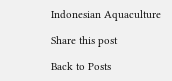Indonesian Aquaculture

Share this post

Back to Posts